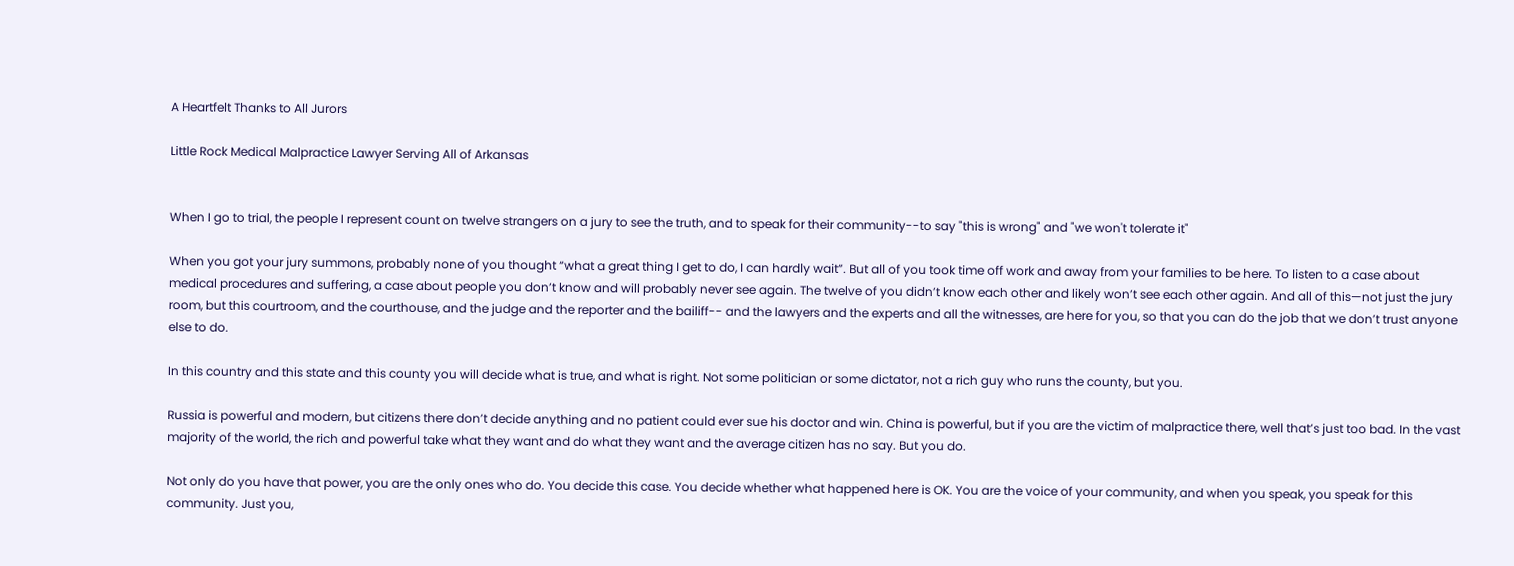A Heartfelt Thanks to All Jurors

Little Rock Medical Malpractice Lawyer Serving All of Arkansas


When I go to trial, the people I represent count on twelve strangers on a jury to see the truth, and to speak for their community--to say "this is wrong" and "we won't tolerate it"

When you got your jury summons, probably none of you thought “what a great thing I get to do, I can hardly wait”. But all of you took time off work and away from your families to be here. To listen to a case about medical procedures and suffering, a case about people you don’t know and will probably never see again. The twelve of you didn’t know each other and likely won’t see each other again. And all of this—not just the jury room, but this courtroom, and the courthouse, and the judge and the reporter and the bailiff-- and the lawyers and the experts and all the witnesses, are here for you, so that you can do the job that we don’t trust anyone else to do.

In this country and this state and this county you will decide what is true, and what is right. Not some politician or some dictator, not a rich guy who runs the county, but you.

Russia is powerful and modern, but citizens there don’t decide anything and no patient could ever sue his doctor and win. China is powerful, but if you are the victim of malpractice there, well that’s just too bad. In the vast majority of the world, the rich and powerful take what they want and do what they want and the average citizen has no say. But you do.

Not only do you have that power, you are the only ones who do. You decide this case. You decide whether what happened here is OK. You are the voice of your community, and when you speak, you speak for this community. Just you,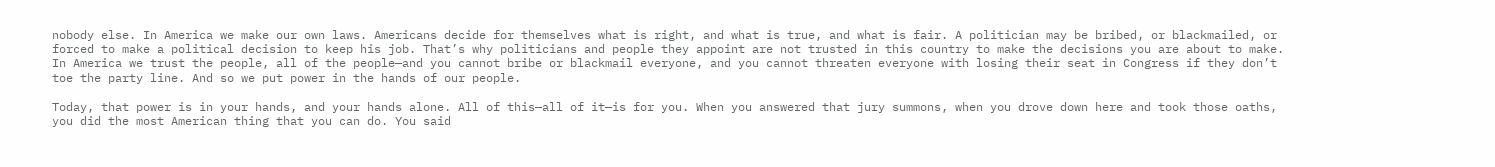nobody else. In America we make our own laws. Americans decide for themselves what is right, and what is true, and what is fair. A politician may be bribed, or blackmailed, or forced to make a political decision to keep his job. That’s why politicians and people they appoint are not trusted in this country to make the decisions you are about to make. In America we trust the people, all of the people—and you cannot bribe or blackmail everyone, and you cannot threaten everyone with losing their seat in Congress if they don’t toe the party line. And so we put power in the hands of our people.

Today, that power is in your hands, and your hands alone. All of this—all of it—is for you. When you answered that jury summons, when you drove down here and took those oaths, you did the most American thing that you can do. You said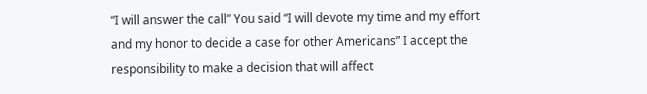“I will answer the call” You said “I will devote my time and my effort and my honor to decide a case for other Americans” I accept the responsibility to make a decision that will affect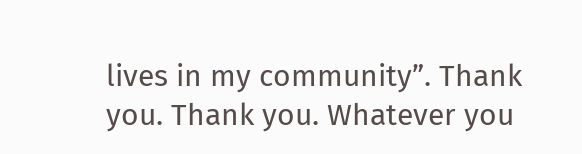lives in my community”. Thank you. Thank you. Whatever you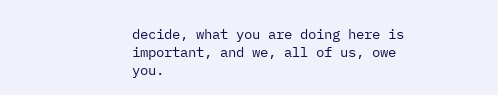decide, what you are doing here is important, and we, all of us, owe you.